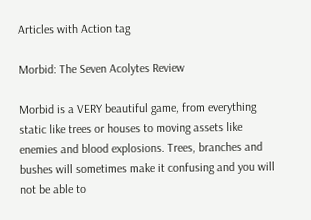Articles with Action tag

Morbid: The Seven Acolytes Review

Morbid is a VERY beautiful game, from everything static like trees or houses to moving assets like enemies and blood explosions. Trees, branches and bushes will sometimes make it confusing and you will not be able to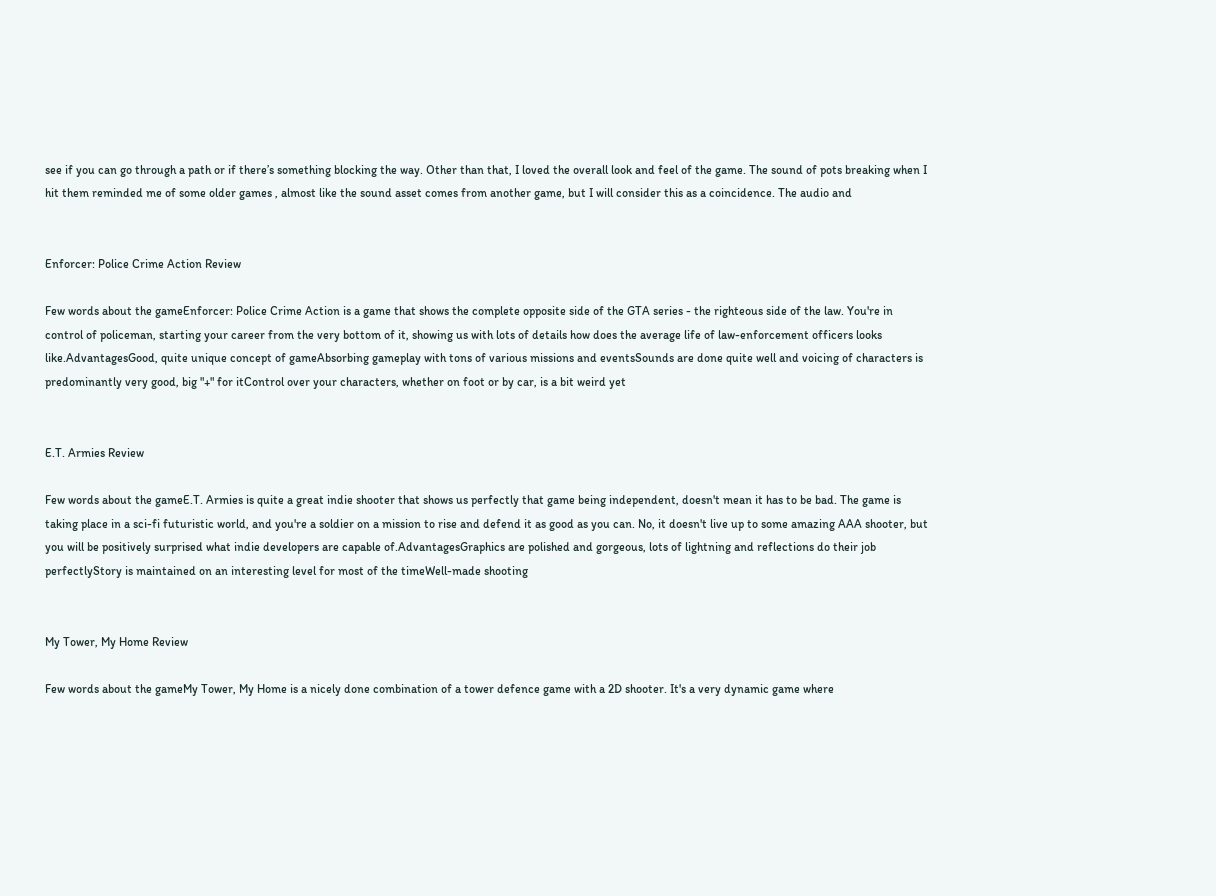see if you can go through a path or if there’s something blocking the way. Other than that, I loved the overall look and feel of the game. The sound of pots breaking when I hit them reminded me of some older games , almost like the sound asset comes from another game, but I will consider this as a coincidence. The audio and


Enforcer: Police Crime Action Review

Few words about the gameEnforcer: Police Crime Action is a game that shows the complete opposite side of the GTA series - the righteous side of the law. You're in control of policeman, starting your career from the very bottom of it, showing us with lots of details how does the average life of law-enforcement officers looks like.AdvantagesGood, quite unique concept of gameAbsorbing gameplay with tons of various missions and eventsSounds are done quite well and voicing of characters is predominantly very good, big "+" for itControl over your characters, whether on foot or by car, is a bit weird yet


E.T. Armies Review

Few words about the gameE.T. Armies is quite a great indie shooter that shows us perfectly that game being independent, doesn't mean it has to be bad. The game is taking place in a sci-fi futuristic world, and you're a soldier on a mission to rise and defend it as good as you can. No, it doesn't live up to some amazing AAA shooter, but you will be positively surprised what indie developers are capable of.AdvantagesGraphics are polished and gorgeous, lots of lightning and reflections do their job perfectlyStory is maintained on an interesting level for most of the timeWell-made shooting


My Tower, My Home Review

Few words about the gameMy Tower, My Home is a nicely done combination of a tower defence game with a 2D shooter. It's a very dynamic game where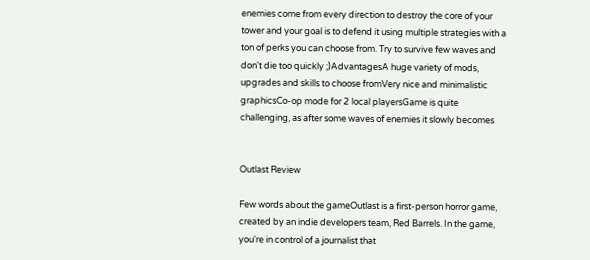enemies come from every direction to destroy the core of your tower and your goal is to defend it using multiple strategies with a ton of perks you can choose from. Try to survive few waves and don't die too quickly ;)AdvantagesA huge variety of mods, upgrades and skills to choose fromVery nice and minimalistic graphicsCo-op mode for 2 local playersGame is quite challenging, as after some waves of enemies it slowly becomes


Outlast Review

Few words about the gameOutlast is a first-person horror game, created by an indie developers team, Red Barrels. In the game, you're in control of a journalist that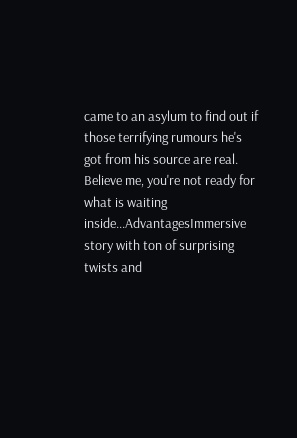came to an asylum to find out if those terrifying rumours he's got from his source are real. Believe me, you're not ready for what is waiting inside...AdvantagesImmersive story with ton of surprising twists and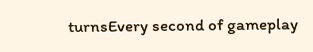turnsEvery second of gameplay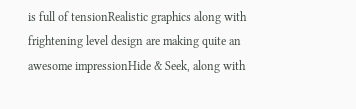is full of tensionRealistic graphics along with frightening level design are making quite an awesome impressionHide & Seek, along with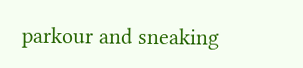parkour and sneaking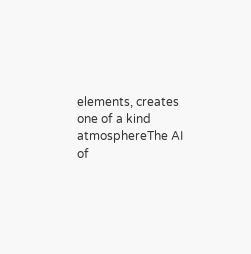elements, creates one of a kind atmosphereThe AI of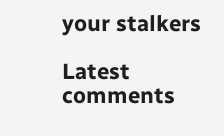your stalkers

Latest comments